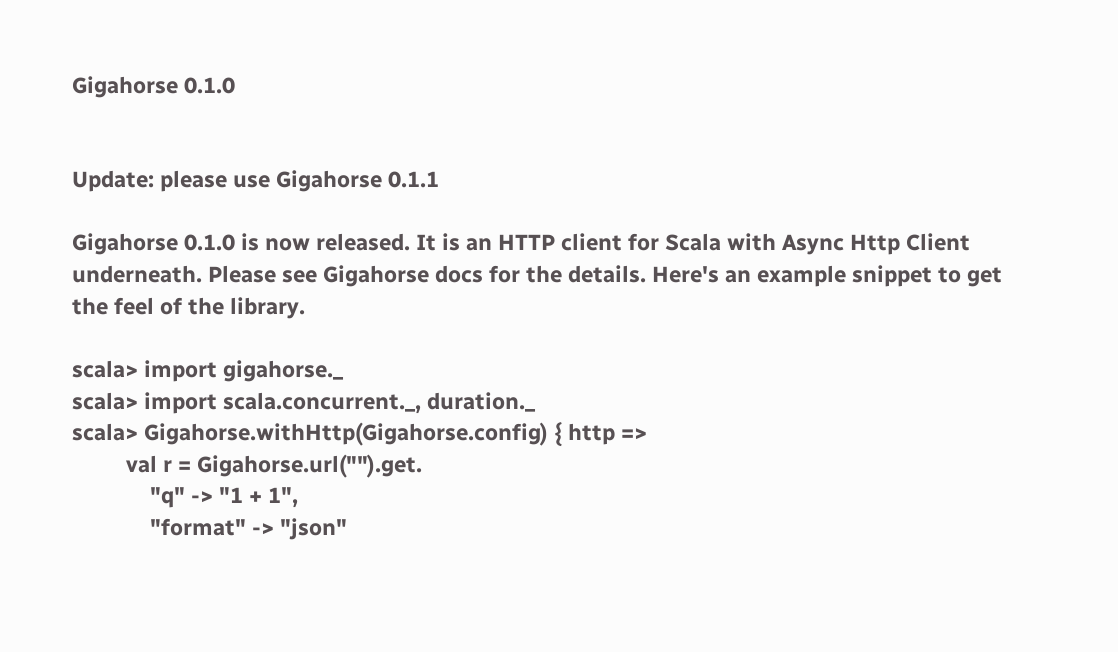Gigahorse 0.1.0


Update: please use Gigahorse 0.1.1

Gigahorse 0.1.0 is now released. It is an HTTP client for Scala with Async Http Client underneath. Please see Gigahorse docs for the details. Here's an example snippet to get the feel of the library.

scala> import gigahorse._
scala> import scala.concurrent._, duration._
scala> Gigahorse.withHttp(Gigahorse.config) { http =>
         val r = Gigahorse.url("").get.
             "q" -> "1 + 1",
             "format" -> "json"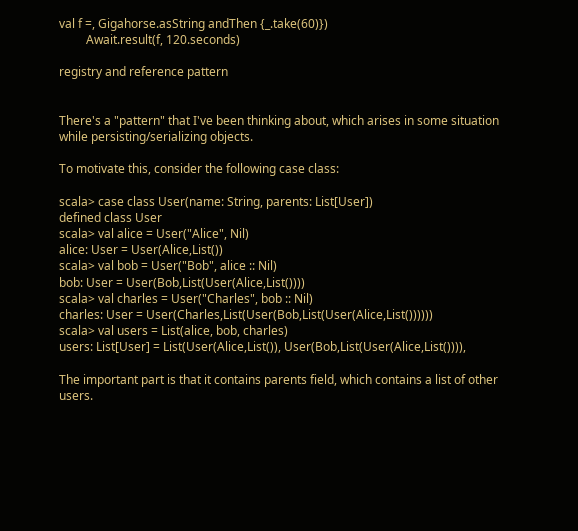val f =, Gigahorse.asString andThen {_.take(60)})
         Await.result(f, 120.seconds)

registry and reference pattern


There's a "pattern" that I've been thinking about, which arises in some situation while persisting/serializing objects.

To motivate this, consider the following case class:

scala> case class User(name: String, parents: List[User])
defined class User
scala> val alice = User("Alice", Nil)
alice: User = User(Alice,List())
scala> val bob = User("Bob", alice :: Nil)
bob: User = User(Bob,List(User(Alice,List())))
scala> val charles = User("Charles", bob :: Nil)
charles: User = User(Charles,List(User(Bob,List(User(Alice,List())))))
scala> val users = List(alice, bob, charles)
users: List[User] = List(User(Alice,List()), User(Bob,List(User(Alice,List()))),

The important part is that it contains parents field, which contains a list of other users.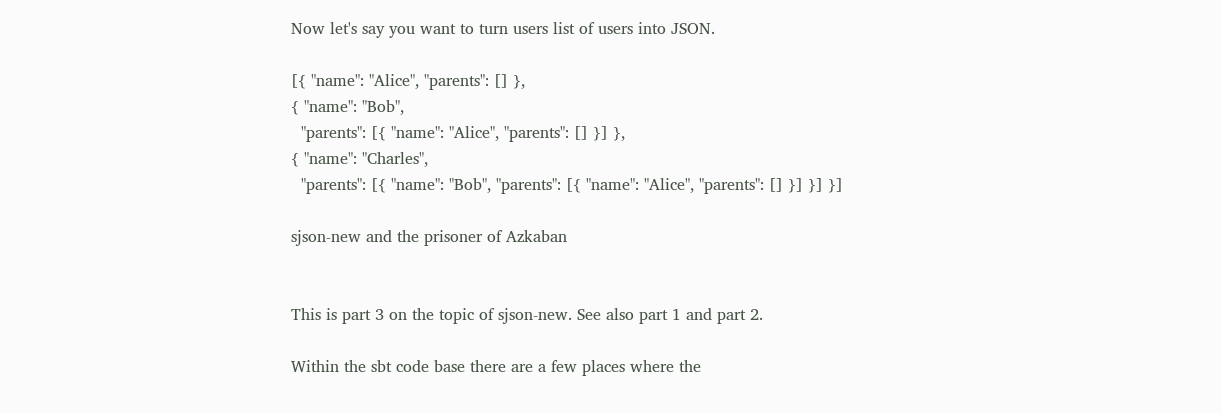Now let's say you want to turn users list of users into JSON.

[{ "name": "Alice", "parents": [] },
{ "name": "Bob",
  "parents": [{ "name": "Alice", "parents": [] }] },
{ "name": "Charles",
  "parents": [{ "name": "Bob", "parents": [{ "name": "Alice", "parents": [] }] }] }]

sjson-new and the prisoner of Azkaban


This is part 3 on the topic of sjson-new. See also part 1 and part 2.

Within the sbt code base there are a few places where the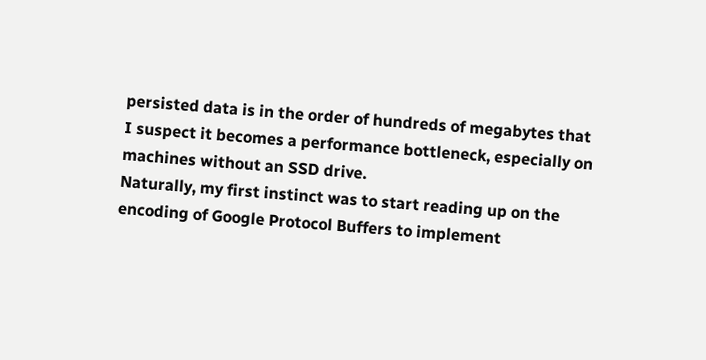persisted data is in the order of hundreds of megabytes that I suspect it becomes a performance bottleneck, especially on machines without an SSD drive.
Naturally, my first instinct was to start reading up on the encoding of Google Protocol Buffers to implement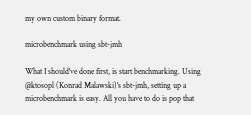my own custom binary format.

microbenchmark using sbt-jmh

What I should've done first, is start benchmarking. Using @ktosopl (Konrad Malawski)'s sbt-jmh, setting up a microbenchmark is easy. All you have to do is pop that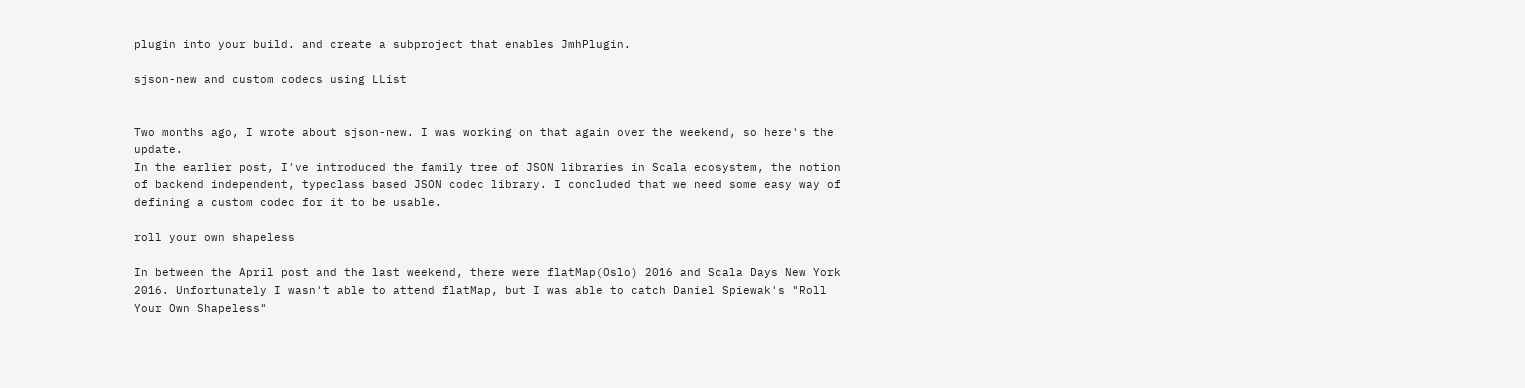plugin into your build. and create a subproject that enables JmhPlugin.

sjson-new and custom codecs using LList


Two months ago, I wrote about sjson-new. I was working on that again over the weekend, so here's the update.
In the earlier post, I've introduced the family tree of JSON libraries in Scala ecosystem, the notion of backend independent, typeclass based JSON codec library. I concluded that we need some easy way of defining a custom codec for it to be usable.

roll your own shapeless

In between the April post and the last weekend, there were flatMap(Oslo) 2016 and Scala Days New York 2016. Unfortunately I wasn't able to attend flatMap, but I was able to catch Daniel Spiewak's "Roll Your Own Shapeless"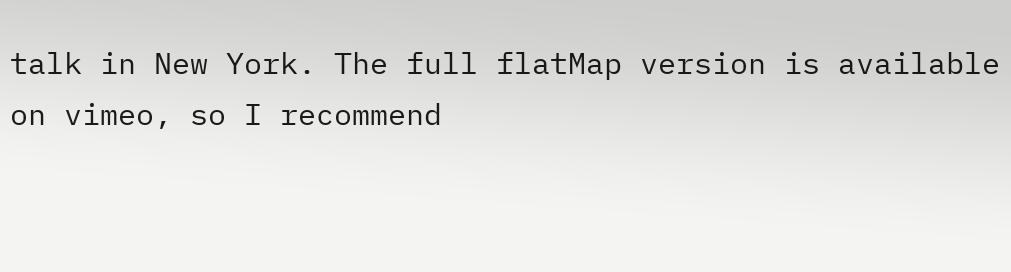talk in New York. The full flatMap version is available on vimeo, so I recommend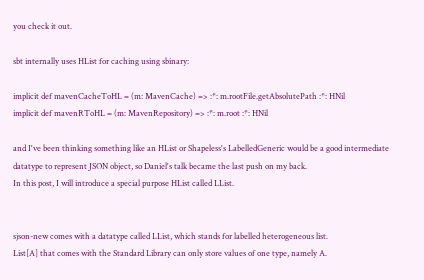you check it out.

sbt internally uses HList for caching using sbinary:

implicit def mavenCacheToHL = (m: MavenCache) => :*: m.rootFile.getAbsolutePath :*: HNil
implicit def mavenRToHL = (m: MavenRepository) => :*: m.root :*: HNil

and I've been thinking something like an HList or Shapeless's LabelledGeneric would be a good intermediate datatype to represent JSON object, so Daniel's talk became the last push on my back.
In this post, I will introduce a special purpose HList called LList.


sjson-new comes with a datatype called LList, which stands for labelled heterogeneous list.
List[A] that comes with the Standard Library can only store values of one type, namely A.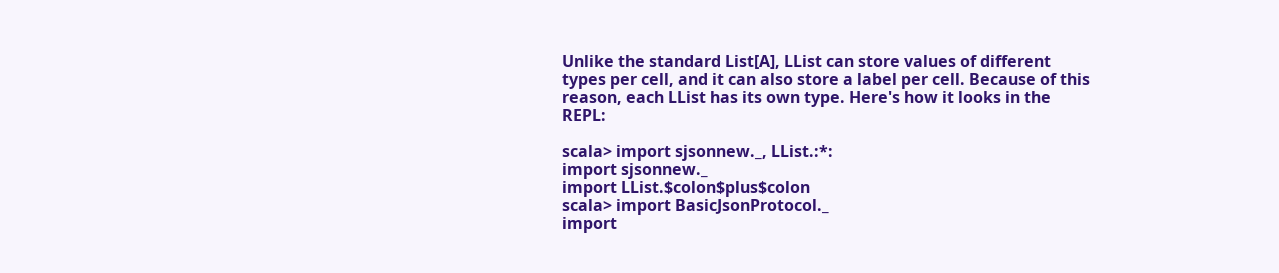Unlike the standard List[A], LList can store values of different types per cell, and it can also store a label per cell. Because of this reason, each LList has its own type. Here's how it looks in the REPL:

scala> import sjsonnew._, LList.:*:
import sjsonnew._
import LList.$colon$plus$colon
scala> import BasicJsonProtocol._
import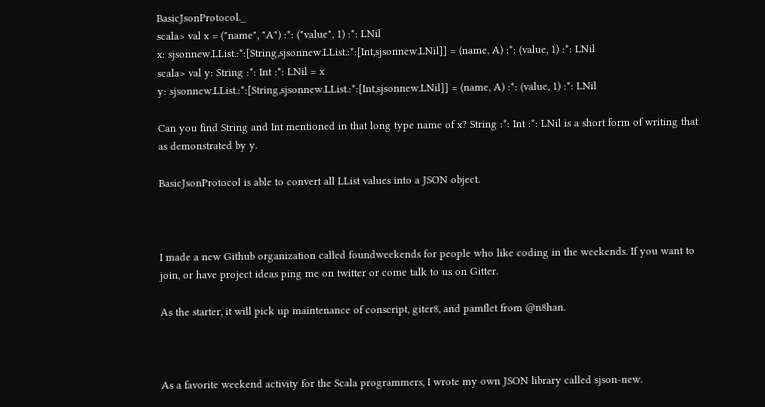BasicJsonProtocol._
scala> val x = ("name", "A") :*: ("value", 1) :*: LNil
x: sjsonnew.LList.:*:[String,sjsonnew.LList.:*:[Int,sjsonnew.LNil]] = (name, A) :*: (value, 1) :*: LNil
scala> val y: String :*: Int :*: LNil = x
y: sjsonnew.LList.:*:[String,sjsonnew.LList.:*:[Int,sjsonnew.LNil]] = (name, A) :*: (value, 1) :*: LNil

Can you find String and Int mentioned in that long type name of x? String :*: Int :*: LNil is a short form of writing that as demonstrated by y.

BasicJsonProtocol is able to convert all LList values into a JSON object.



I made a new Github organization called foundweekends for people who like coding in the weekends. If you want to join, or have project ideas ping me on twitter or come talk to us on Gitter.

As the starter, it will pick up maintenance of conscript, giter8, and pamflet from @n8han.



As a favorite weekend activity for the Scala programmers, I wrote my own JSON library called sjson-new.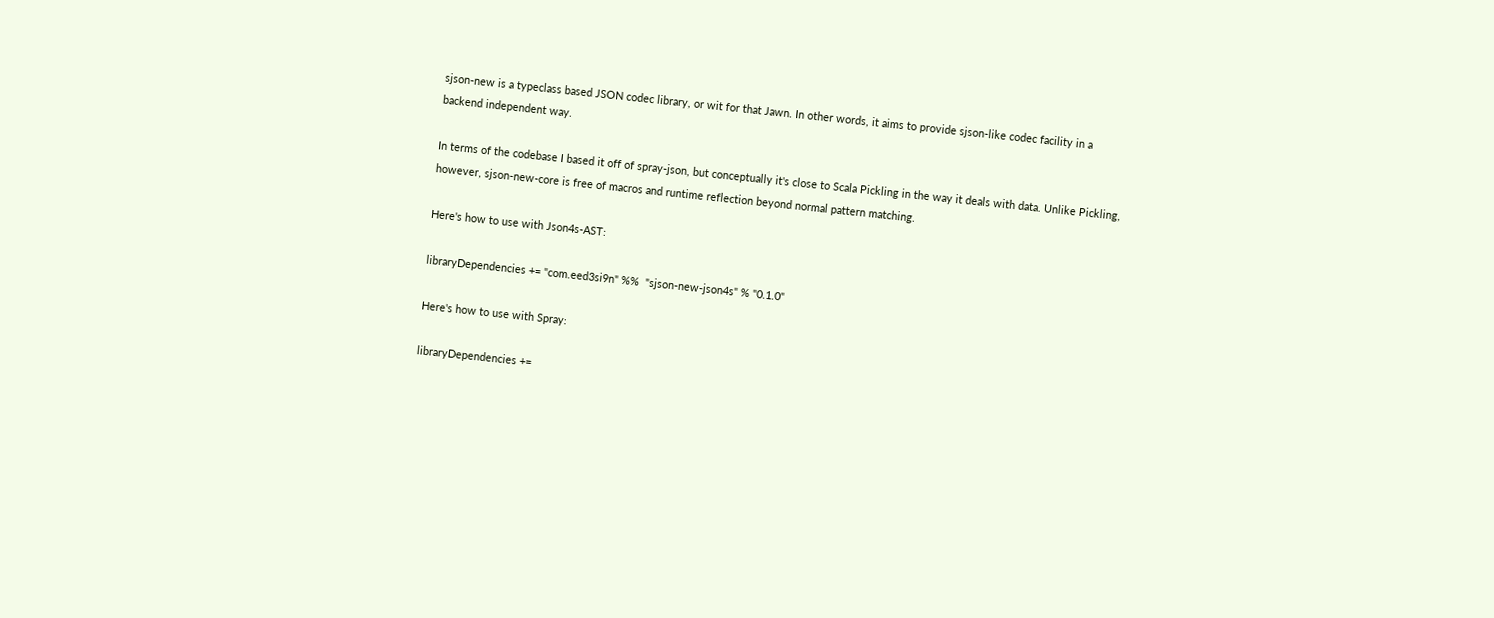sjson-new is a typeclass based JSON codec library, or wit for that Jawn. In other words, it aims to provide sjson-like codec facility in a backend independent way.

In terms of the codebase I based it off of spray-json, but conceptually it's close to Scala Pickling in the way it deals with data. Unlike Pickling, however, sjson-new-core is free of macros and runtime reflection beyond normal pattern matching.

Here's how to use with Json4s-AST:

libraryDependencies += "com.eed3si9n" %%  "sjson-new-json4s" % "0.1.0"

Here's how to use with Spray:

libraryDependencies +=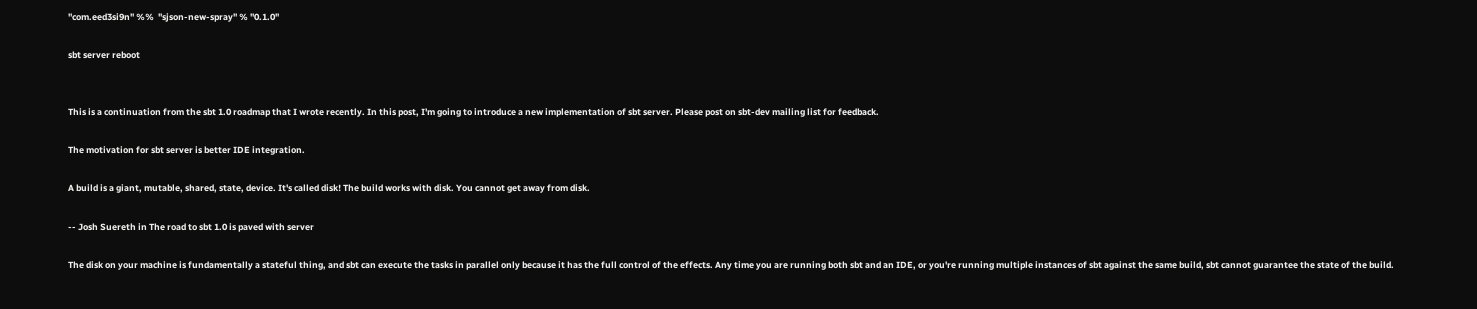"com.eed3si9n" %%  "sjson-new-spray" % "0.1.0"

sbt server reboot


This is a continuation from the sbt 1.0 roadmap that I wrote recently. In this post, I'm going to introduce a new implementation of sbt server. Please post on sbt-dev mailing list for feedback.

The motivation for sbt server is better IDE integration.

A build is a giant, mutable, shared, state, device. It's called disk! The build works with disk. You cannot get away from disk.

-- Josh Suereth in The road to sbt 1.0 is paved with server

The disk on your machine is fundamentally a stateful thing, and sbt can execute the tasks in parallel only because it has the full control of the effects. Any time you are running both sbt and an IDE, or you're running multiple instances of sbt against the same build, sbt cannot guarantee the state of the build.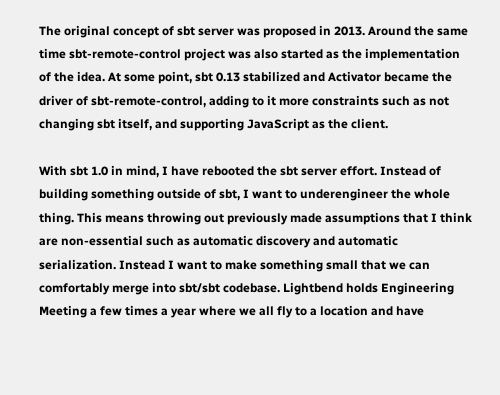The original concept of sbt server was proposed in 2013. Around the same time sbt-remote-control project was also started as the implementation of the idea. At some point, sbt 0.13 stabilized and Activator became the driver of sbt-remote-control, adding to it more constraints such as not changing sbt itself, and supporting JavaScript as the client.

With sbt 1.0 in mind, I have rebooted the sbt server effort. Instead of building something outside of sbt, I want to underengineer the whole thing. This means throwing out previously made assumptions that I think are non-essential such as automatic discovery and automatic serialization. Instead I want to make something small that we can comfortably merge into sbt/sbt codebase. Lightbend holds Engineering Meeting a few times a year where we all fly to a location and have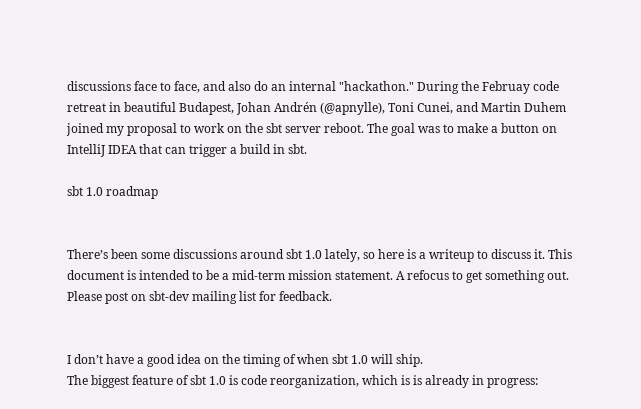discussions face to face, and also do an internal "hackathon." During the Februay code retreat in beautiful Budapest, Johan Andrén (@apnylle), Toni Cunei, and Martin Duhem joined my proposal to work on the sbt server reboot. The goal was to make a button on IntelliJ IDEA that can trigger a build in sbt.

sbt 1.0 roadmap


There’s been some discussions around sbt 1.0 lately, so here is a writeup to discuss it. This document is intended to be a mid-term mission statement. A refocus to get something out. Please post on sbt-dev mailing list for feedback.


I don’t have a good idea on the timing of when sbt 1.0 will ship.
The biggest feature of sbt 1.0 is code reorganization, which is is already in progress: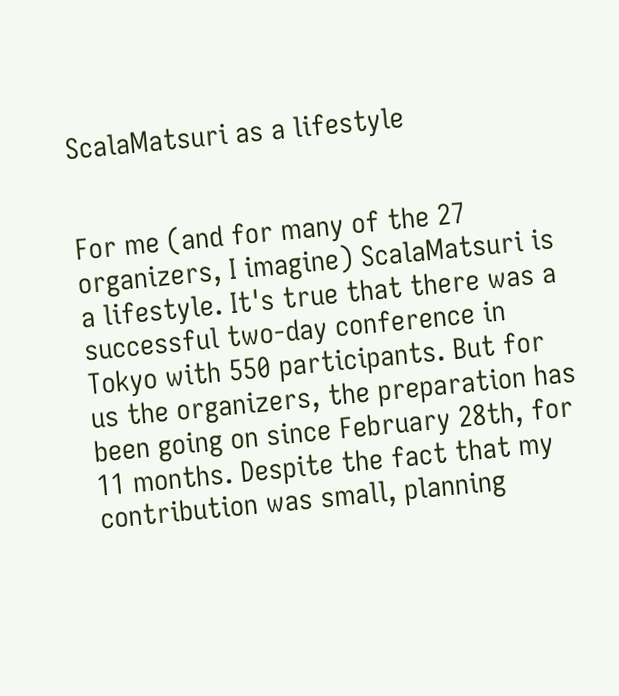ScalaMatsuri as a lifestyle


For me (and for many of the 27 organizers, I imagine) ScalaMatsuri is a lifestyle. It's true that there was a successful two-day conference in Tokyo with 550 participants. But for us the organizers, the preparation has been going on since February 28th, for 11 months. Despite the fact that my contribution was small, planning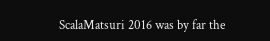ScalaMatsuri 2016 was by far the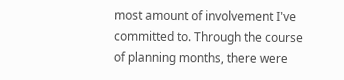most amount of involvement I've committed to. Through the course of planning months, there were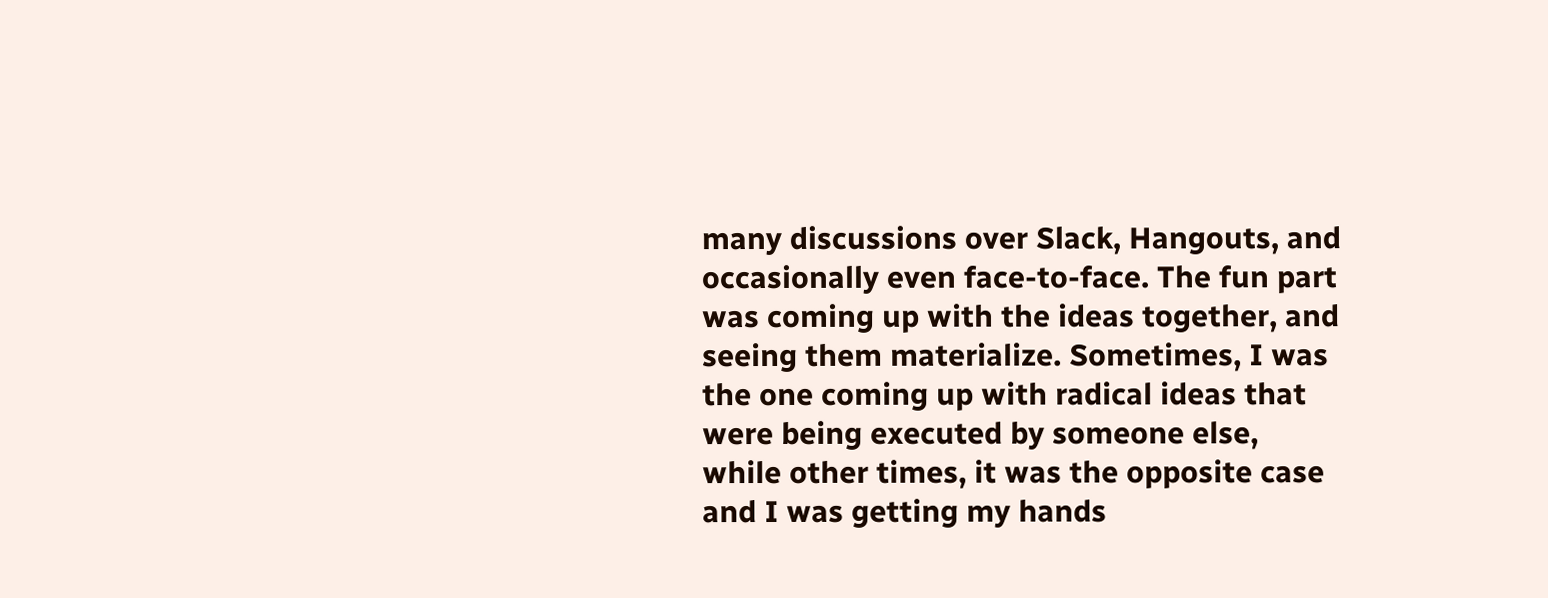many discussions over Slack, Hangouts, and occasionally even face-to-face. The fun part was coming up with the ideas together, and seeing them materialize. Sometimes, I was the one coming up with radical ideas that were being executed by someone else, while other times, it was the opposite case and I was getting my hands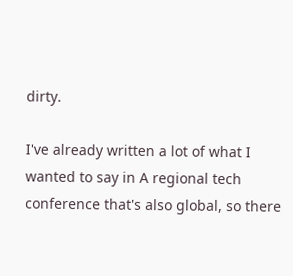dirty.

I've already written a lot of what I wanted to say in A regional tech conference that's also global, so there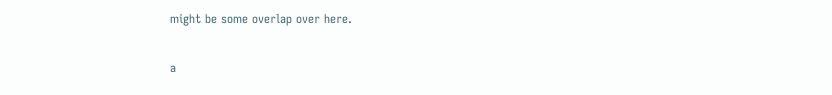might be some overlap over here.

a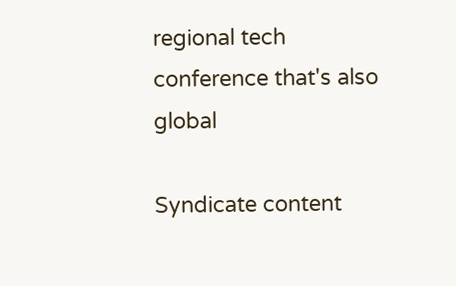regional tech conference that's also global

Syndicate content